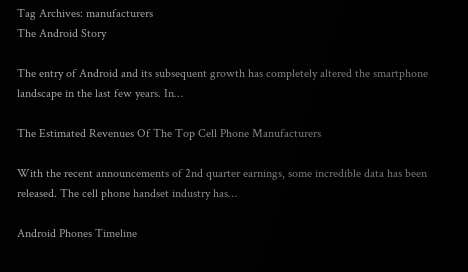Tag Archives: manufacturers
The Android Story

The entry of Android and its subsequent growth has completely altered the smartphone landscape in the last few years. In…

The Estimated Revenues Of The Top Cell Phone Manufacturers

With the recent announcements of 2nd quarter earnings, some incredible data has been released. The cell phone handset industry has…

Android Phones Timeline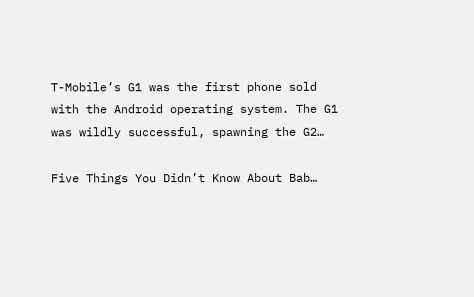T-Mobile’s G1 was the first phone sold with the Android operating system. The G1 was wildly successful, spawning the G2…

Five Things You Didn’t Know About Bab…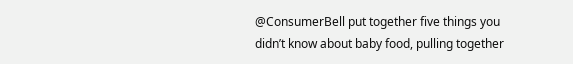@ConsumerBell put together five things you didn’t know about baby food, pulling together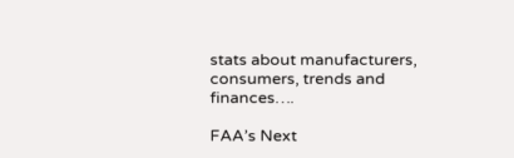stats about manufacturers, consumers, trends and finances….

FAA’s Next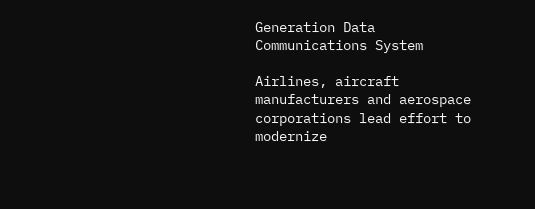Generation Data Communications System

Airlines, aircraft manufacturers and aerospace corporations lead effort to modernize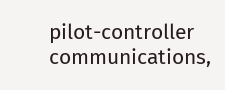pilot-controller communications,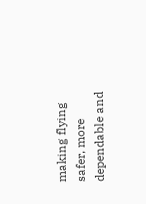making flying safer, more dependable and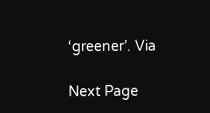‘greener’. Via

Next Page